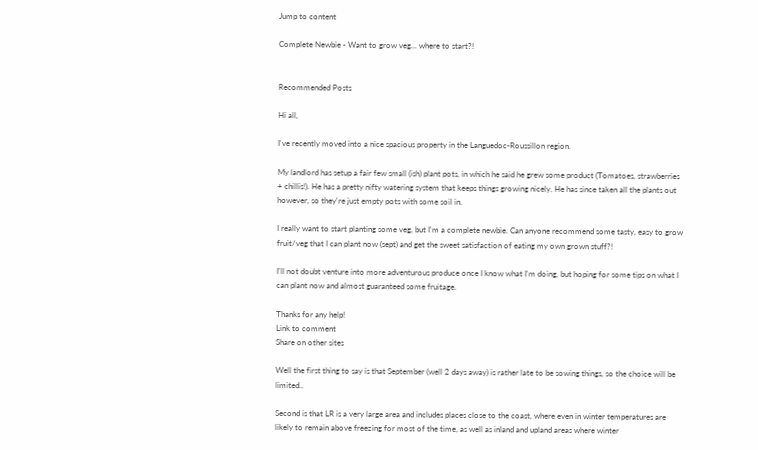Jump to content

Complete Newbie - Want to grow veg... where to start?!


Recommended Posts

Hi all,

I've recently moved into a nice spacious property in the Languedoc-Roussillon region.

My landlord has setup a fair few small (ish) plant pots, in which he said he grew some product (Tomatoes, strawberries + chillis!). He has a pretty nifty watering system that keeps things growing nicely. He has since taken all the plants out however, so they're just empty pots with some soil in.

I really want to start planting some veg, but I'm a complete newbie. Can anyone recommend some tasty, easy to grow fruit/veg that I can plant now (sept) and get the sweet satisfaction of eating my own grown stuff?!

I'll not doubt venture into more adventurous produce once I know what I'm doing, but hoping for some tips on what I can plant now and almost guaranteed some fruitage.

Thanks for any help!
Link to comment
Share on other sites

Well the first thing to say is that September (well 2 days away) is rather late to be sowing things, so the choice will be limited..

Second is that LR is a very large area and includes places close to the coast, where even in winter temperatures are likely to remain above freezing for most of the time, as well as inland and upland areas where winter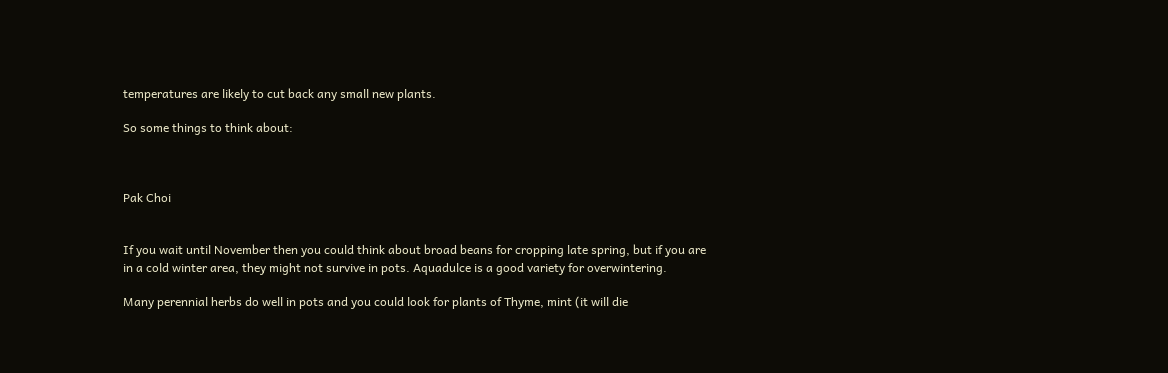temperatures are likely to cut back any small new plants.

So some things to think about:



Pak Choi


If you wait until November then you could think about broad beans for cropping late spring, but if you are in a cold winter area, they might not survive in pots. Aquadulce is a good variety for overwintering.

Many perennial herbs do well in pots and you could look for plants of Thyme, mint (it will die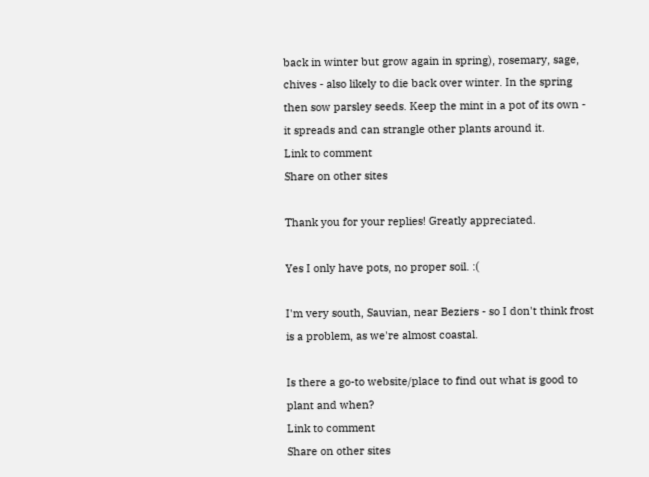back in winter but grow again in spring), rosemary, sage, chives - also likely to die back over winter. In the spring then sow parsley seeds. Keep the mint in a pot of its own - it spreads and can strangle other plants around it.
Link to comment
Share on other sites

Thank you for your replies! Greatly appreciated.

Yes I only have pots, no proper soil. :(

I'm very south, Sauvian, near Beziers - so I don't think frost is a problem, as we're almost coastal.

Is there a go-to website/place to find out what is good to plant and when?
Link to comment
Share on other sites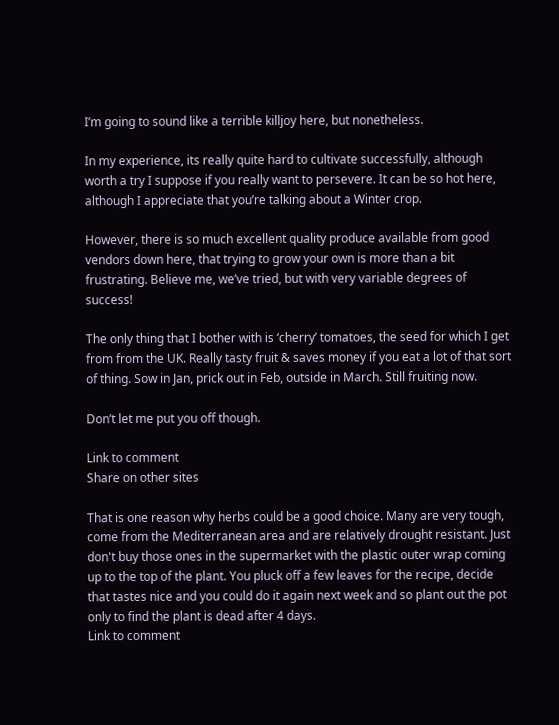I’m going to sound like a terrible killjoy here, but nonetheless.

In my experience, its really quite hard to cultivate successfully, although worth a try I suppose if you really want to persevere. It can be so hot here, although I appreciate that you’re talking about a Winter crop.

However, there is so much excellent quality produce available from good vendors down here, that trying to grow your own is more than a bit frustrating. Believe me, we’ve tried, but with very variable degrees of success!

The only thing that I bother with is ‘cherry’ tomatoes, the seed for which I get from from the UK. Really tasty fruit & saves money if you eat a lot of that sort of thing. Sow in Jan, prick out in Feb, outside in March. Still fruiting now.

Don’t let me put you off though.

Link to comment
Share on other sites

That is one reason why herbs could be a good choice. Many are very tough, come from the Mediterranean area and are relatively drought resistant. Just don't buy those ones in the supermarket with the plastic outer wrap coming up to the top of the plant. You pluck off a few leaves for the recipe, decide that tastes nice and you could do it again next week and so plant out the pot only to find the plant is dead after 4 days.
Link to comment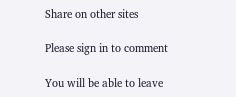Share on other sites

Please sign in to comment

You will be able to leave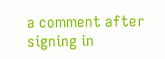a comment after signing in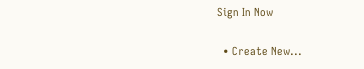Sign In Now

  • Create New...